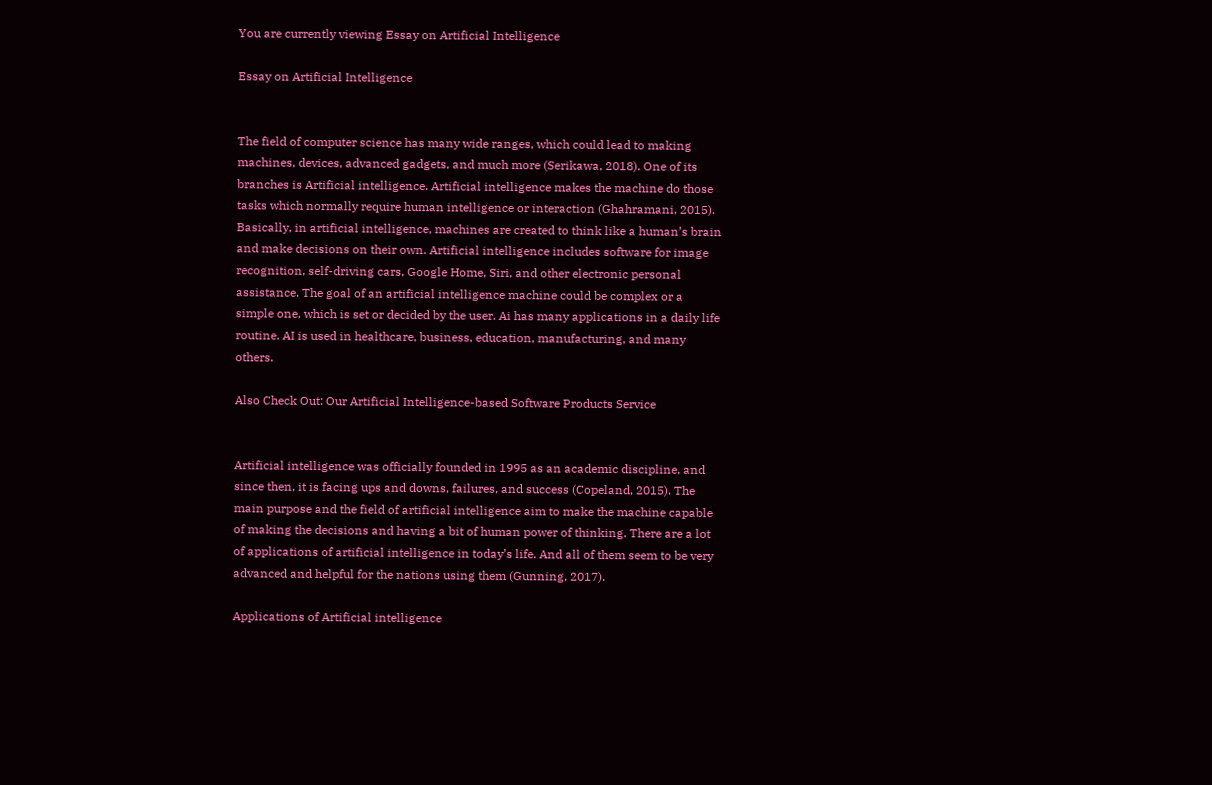You are currently viewing Essay on Artificial Intelligence

Essay on Artificial Intelligence


The field of computer science has many wide ranges, which could lead to making machines, devices, advanced gadgets, and much more (Serikawa, 2018). One of its branches is Artificial intelligence. Artificial intelligence makes the machine do those tasks which normally require human intelligence or interaction (Ghahramani, 2015). Basically, in artificial intelligence, machines are created to think like a human’s brain and make decisions on their own. Artificial intelligence includes software for image recognition, self-driving cars, Google Home, Siri, and other electronic personal assistance. The goal of an artificial intelligence machine could be complex or a simple one, which is set or decided by the user. Ai has many applications in a daily life routine. AI is used in healthcare, business, education, manufacturing, and many others.

Also Check Out: Our Artificial Intelligence-based Software Products Service


Artificial intelligence was officially founded in 1995 as an academic discipline, and since then, it is facing ups and downs, failures, and success (Copeland, 2015). The main purpose and the field of artificial intelligence aim to make the machine capable of making the decisions and having a bit of human power of thinking. There are a lot of applications of artificial intelligence in today’s life. And all of them seem to be very advanced and helpful for the nations using them (Gunning, 2017).

Applications of Artificial intelligence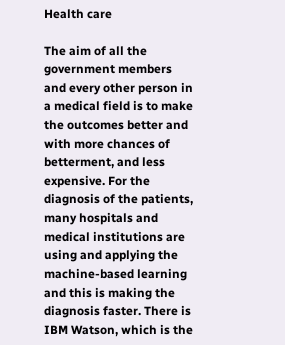Health care

The aim of all the government members and every other person in a medical field is to make the outcomes better and with more chances of betterment, and less expensive. For the diagnosis of the patients, many hospitals and medical institutions are using and applying the machine-based learning and this is making the diagnosis faster. There is IBM Watson, which is the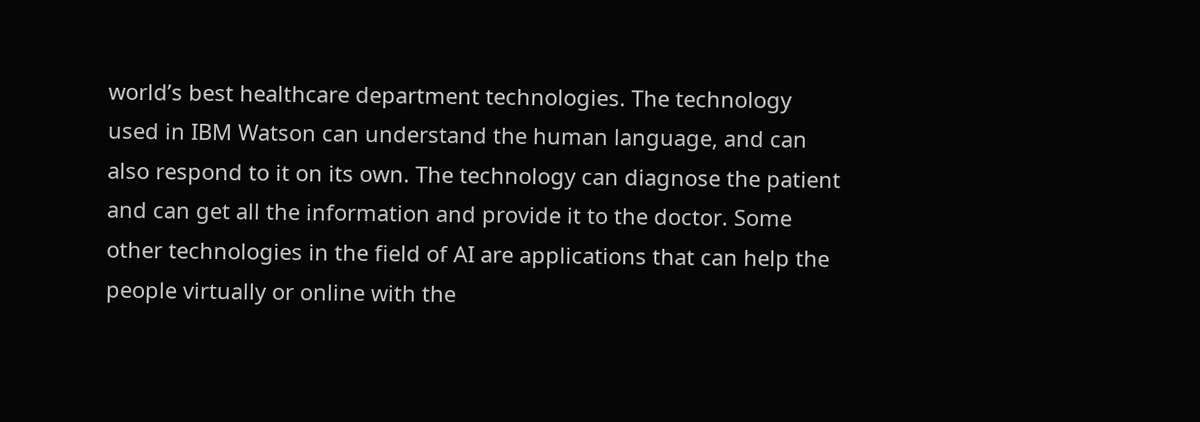world’s best healthcare department technologies. The technology used in IBM Watson can understand the human language, and can also respond to it on its own. The technology can diagnose the patient and can get all the information and provide it to the doctor. Some other technologies in the field of AI are applications that can help the people virtually or online with the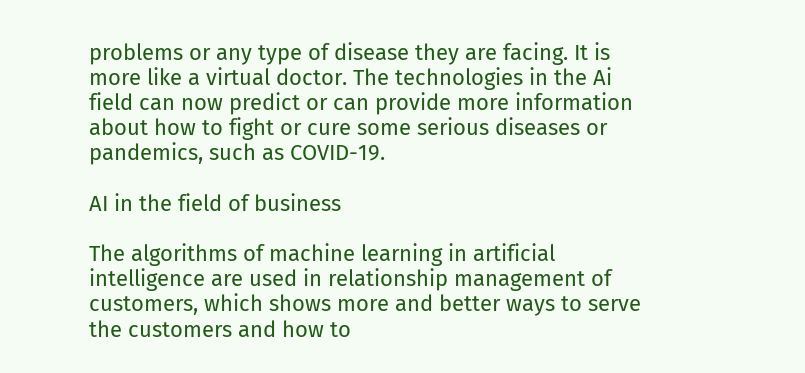problems or any type of disease they are facing. It is more like a virtual doctor. The technologies in the Ai field can now predict or can provide more information about how to fight or cure some serious diseases or pandemics, such as COVID-19.

AI in the field of business

The algorithms of machine learning in artificial intelligence are used in relationship management of customers, which shows more and better ways to serve the customers and how to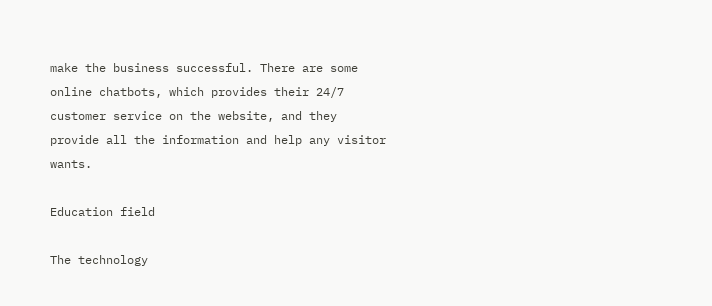make the business successful. There are some online chatbots, which provides their 24/7 customer service on the website, and they provide all the information and help any visitor wants.

Education field

The technology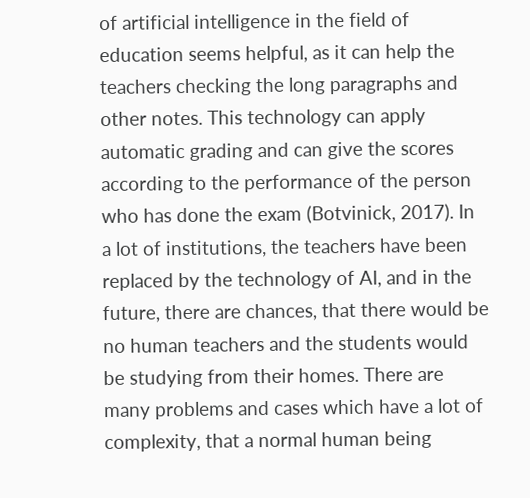of artificial intelligence in the field of education seems helpful, as it can help the teachers checking the long paragraphs and other notes. This technology can apply automatic grading and can give the scores according to the performance of the person who has done the exam (Botvinick, 2017). In a lot of institutions, the teachers have been replaced by the technology of AI, and in the future, there are chances, that there would be no human teachers and the students would be studying from their homes. There are many problems and cases which have a lot of complexity, that a normal human being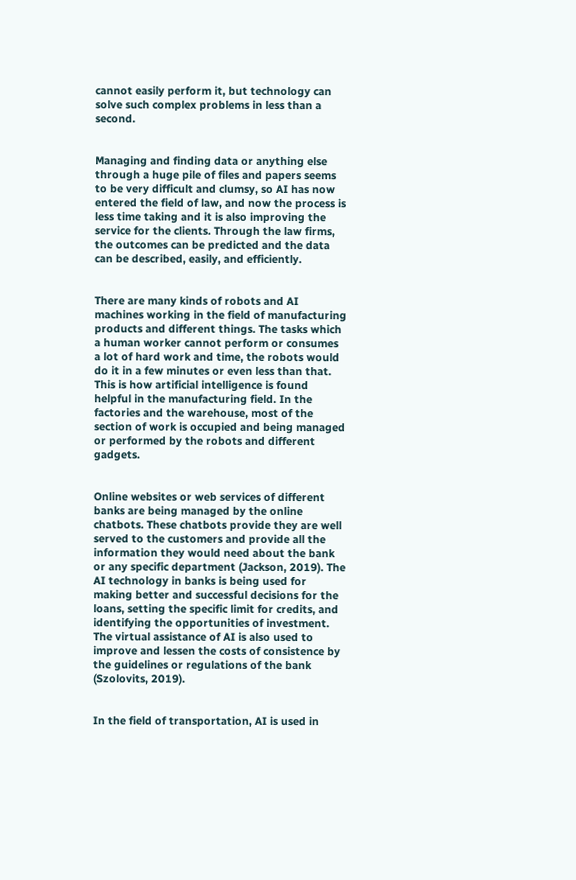cannot easily perform it, but technology can solve such complex problems in less than a second.


Managing and finding data or anything else through a huge pile of files and papers seems to be very difficult and clumsy, so AI has now entered the field of law, and now the process is less time taking and it is also improving the service for the clients. Through the law firms, the outcomes can be predicted and the data can be described, easily, and efficiently.


There are many kinds of robots and AI machines working in the field of manufacturing products and different things. The tasks which a human worker cannot perform or consumes a lot of hard work and time, the robots would do it in a few minutes or even less than that. This is how artificial intelligence is found helpful in the manufacturing field. In the factories and the warehouse, most of the section of work is occupied and being managed or performed by the robots and different gadgets.


Online websites or web services of different banks are being managed by the online chatbots. These chatbots provide they are well served to the customers and provide all the information they would need about the bank or any specific department (Jackson, 2019). The AI technology in banks is being used for making better and successful decisions for the loans, setting the specific limit for credits, and identifying the opportunities of investment. The virtual assistance of AI is also used to improve and lessen the costs of consistence by the guidelines or regulations of the bank (Szolovits, 2019).


In the field of transportation, AI is used in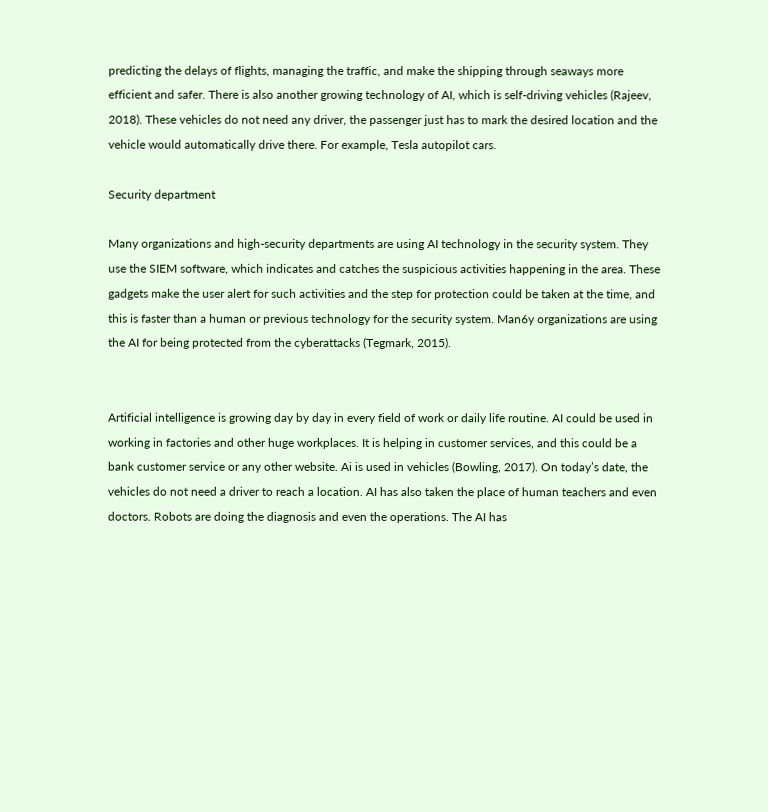predicting the delays of flights, managing the traffic, and make the shipping through seaways more efficient and safer. There is also another growing technology of AI, which is self-driving vehicles (Rajeev, 2018). These vehicles do not need any driver, the passenger just has to mark the desired location and the vehicle would automatically drive there. For example, Tesla autopilot cars.

Security department

Many organizations and high-security departments are using AI technology in the security system. They use the SIEM software, which indicates and catches the suspicious activities happening in the area. These gadgets make the user alert for such activities and the step for protection could be taken at the time, and this is faster than a human or previous technology for the security system. Man6y organizations are using the AI for being protected from the cyberattacks (Tegmark, 2015).


Artificial intelligence is growing day by day in every field of work or daily life routine. AI could be used in working in factories and other huge workplaces. It is helping in customer services, and this could be a bank customer service or any other website. Ai is used in vehicles (Bowling, 2017). On today’s date, the vehicles do not need a driver to reach a location. AI has also taken the place of human teachers and even doctors. Robots are doing the diagnosis and even the operations. The AI has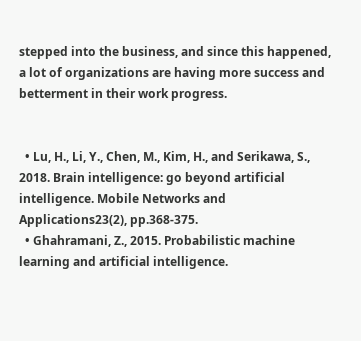stepped into the business, and since this happened, a lot of organizations are having more success and betterment in their work progress.


  • Lu, H., Li, Y., Chen, M., Kim, H., and Serikawa, S., 2018. Brain intelligence: go beyond artificial intelligence. Mobile Networks and Applications23(2), pp.368-375.
  • Ghahramani, Z., 2015. Probabilistic machine learning and artificial intelligence.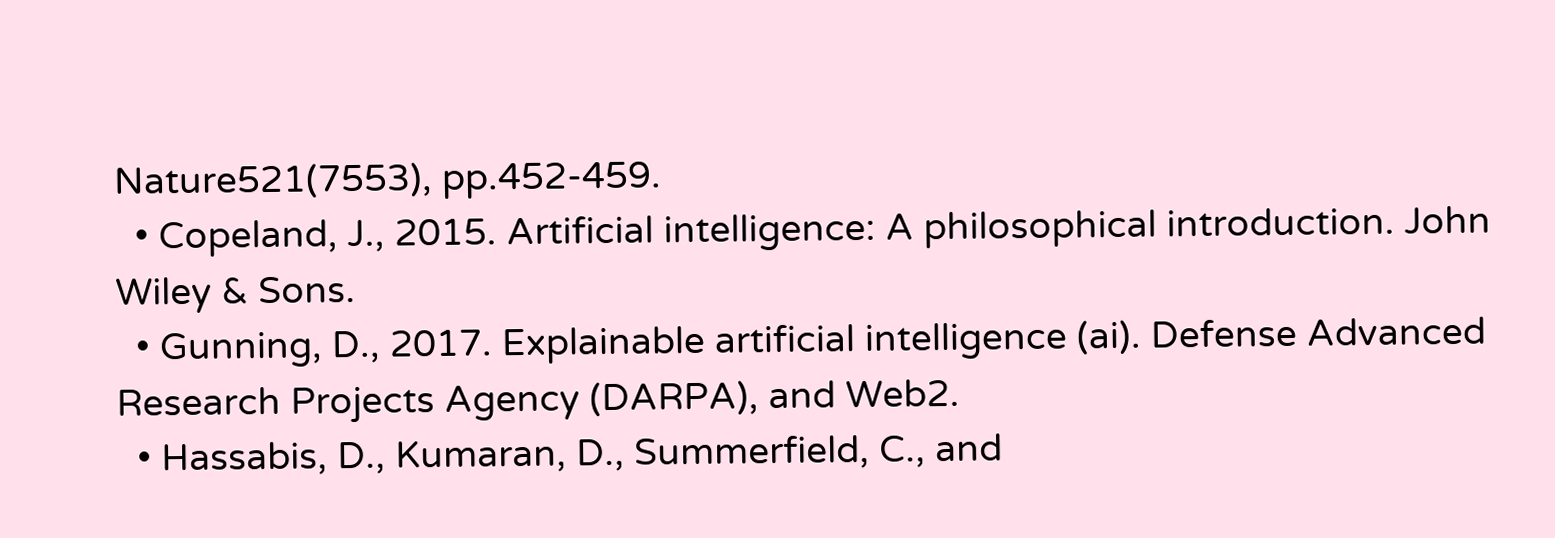Nature521(7553), pp.452-459.
  • Copeland, J., 2015. Artificial intelligence: A philosophical introduction. John Wiley & Sons.
  • Gunning, D., 2017. Explainable artificial intelligence (ai). Defense Advanced Research Projects Agency (DARPA), and Web2.
  • Hassabis, D., Kumaran, D., Summerfield, C., and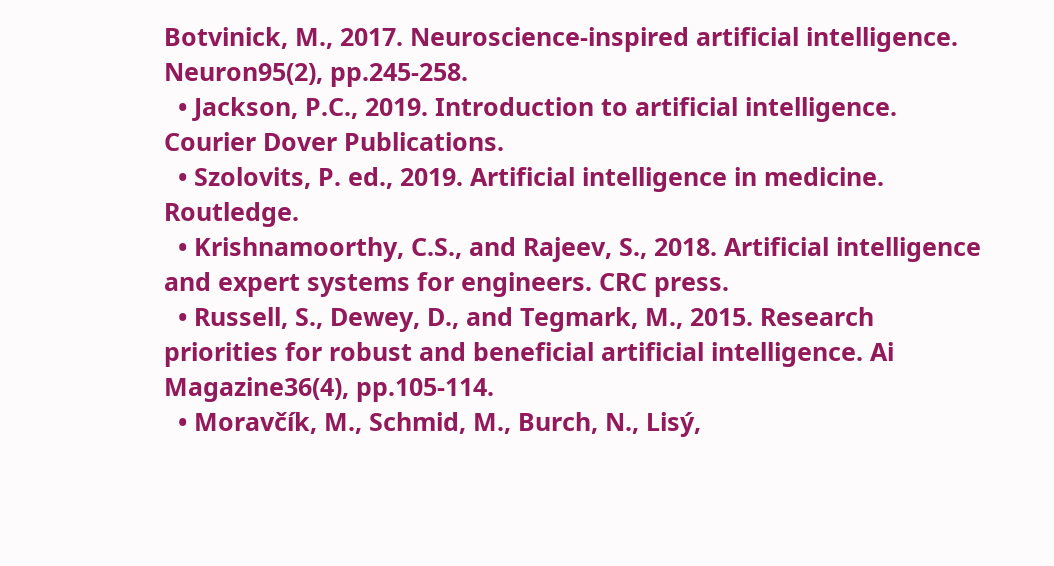Botvinick, M., 2017. Neuroscience-inspired artificial intelligence. Neuron95(2), pp.245-258.
  • Jackson, P.C., 2019. Introduction to artificial intelligence. Courier Dover Publications.
  • Szolovits, P. ed., 2019. Artificial intelligence in medicine. Routledge.
  • Krishnamoorthy, C.S., and Rajeev, S., 2018. Artificial intelligence and expert systems for engineers. CRC press.
  • Russell, S., Dewey, D., and Tegmark, M., 2015. Research priorities for robust and beneficial artificial intelligence. Ai Magazine36(4), pp.105-114.
  • Moravčík, M., Schmid, M., Burch, N., Lisý,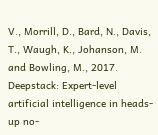V., Morrill, D., Bard, N., Davis, T., Waugh, K., Johanson, M. and Bowling, M., 2017. Deepstack: Expert-level artificial intelligence in heads-up no-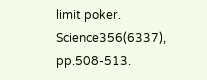limit poker. Science356(6337), pp.508-513.